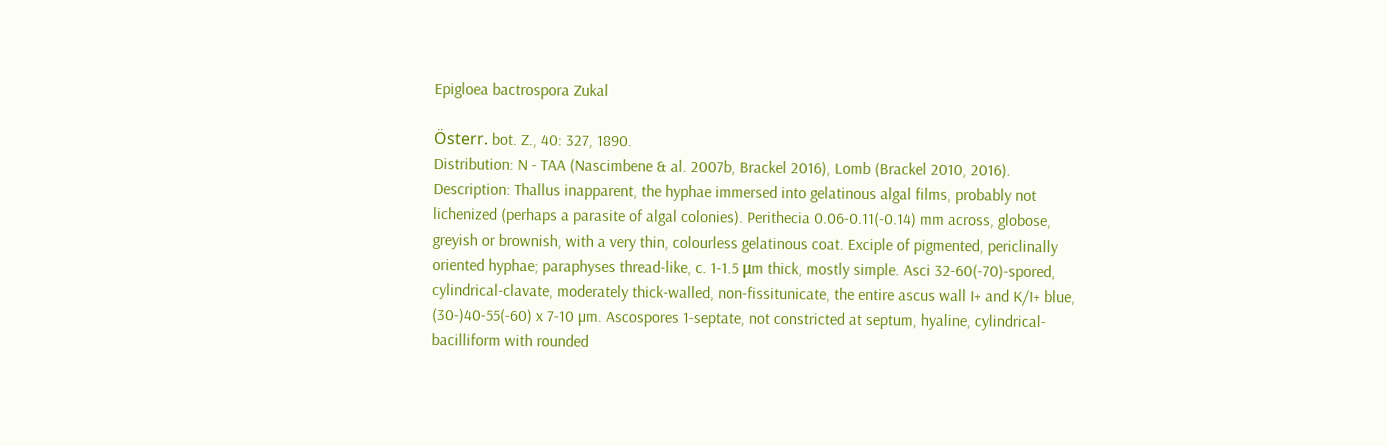Epigloea bactrospora Zukal

Österr. bot. Z., 40: 327, 1890.
Distribution: N - TAA (Nascimbene & al. 2007b, Brackel 2016), Lomb (Brackel 2010, 2016).
Description: Thallus inapparent, the hyphae immersed into gelatinous algal films, probably not lichenized (perhaps a parasite of algal colonies). Perithecia 0.06-0.11(-0.14) mm across, globose, greyish or brownish, with a very thin, colourless gelatinous coat. Exciple of pigmented, periclinally oriented hyphae; paraphyses thread-like, c. 1-1.5 μm thick, mostly simple. Asci 32-60(-70)-spored, cylindrical-clavate, moderately thick-walled, non-fissitunicate, the entire ascus wall I+ and K/I+ blue, (30-)40-55(-60) x 7-10 µm. Ascospores 1-septate, not constricted at septum, hyaline, cylindrical-bacilliform with rounded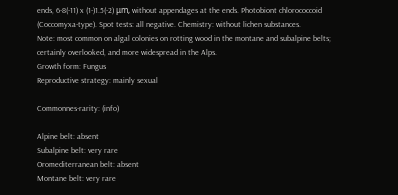ends, 6-8(-11) x (1-)1.5(-2) μm, without appendages at the ends. Photobiont chlorococcoid (Coccomyxa-type). Spot tests: all negative. Chemistry: without lichen substances.
Note: most common on algal colonies on rotting wood in the montane and subalpine belts; certainly overlooked, and more widespread in the Alps.
Growth form: Fungus
Reproductive strategy: mainly sexual

Commonnes-rarity: (info)

Alpine belt: absent
Subalpine belt: very rare
Oromediterranean belt: absent
Montane belt: very rare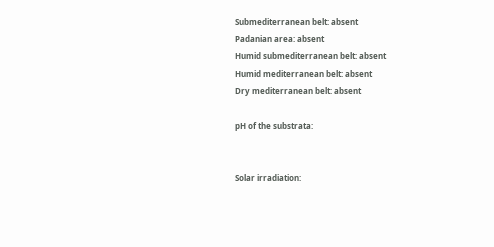Submediterranean belt: absent
Padanian area: absent
Humid submediterranean belt: absent
Humid mediterranean belt: absent
Dry mediterranean belt: absent

pH of the substrata:


Solar irradiation: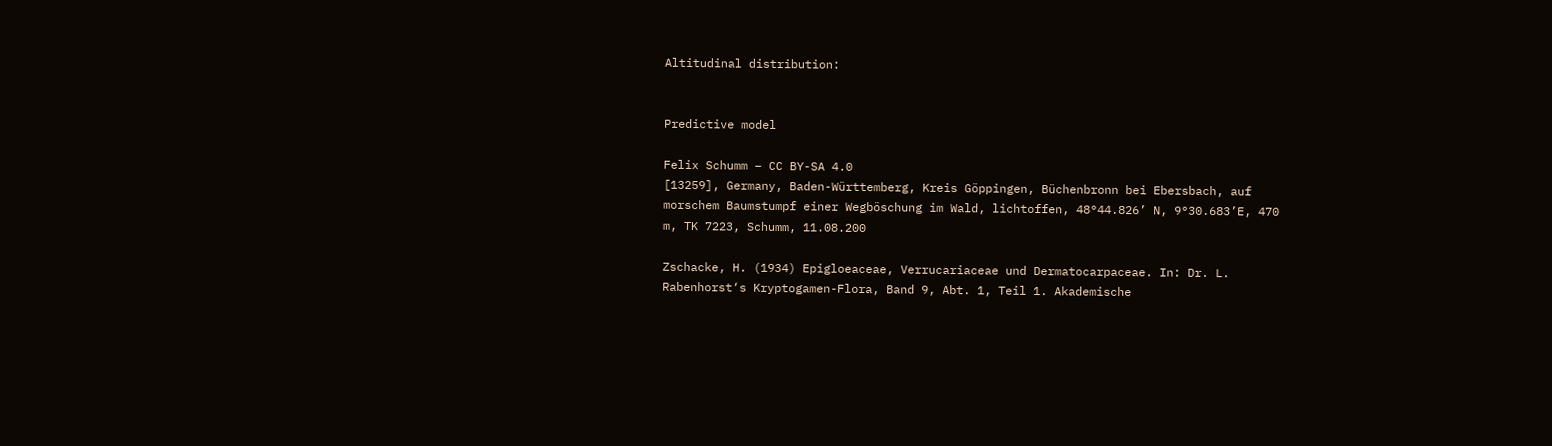Altitudinal distribution:


Predictive model

Felix Schumm – CC BY-SA 4.0
[13259], Germany, Baden-Württemberg, Kreis Göppingen, Büchenbronn bei Ebersbach, auf morschem Baumstumpf einer Wegböschung im Wald, lichtoffen, 48°44.826’ N, 9°30.683’E, 470 m, TK 7223, Schumm, 11.08.200

Zschacke, H. (1934) Epigloeaceae, Verrucariaceae und Dermatocarpaceae. In: Dr. L. Rabenhorst‘s Kryptogamen-Flora, Band 9, Abt. 1, Teil 1. Akademische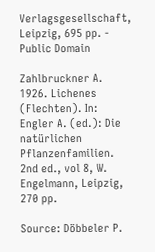Verlagsgesellschaft, Leipzig, 695 pp. - Public Domain

Zahlbruckner A. 1926. Lichenes (Flechten). In: Engler A. (ed.): Die natürlichen Pflanzenfamilien. 2nd ed., vol 8, W. Engelmann, Leipzig, 270 pp.

Source: Döbbeler P.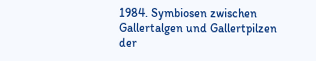1984. Symbiosen zwischen Gallertalgen und Gallertpilzen der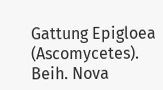Gattung Epigloea (Ascomycetes). Beih. Nova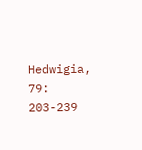Hedwigia, 79: 203-239